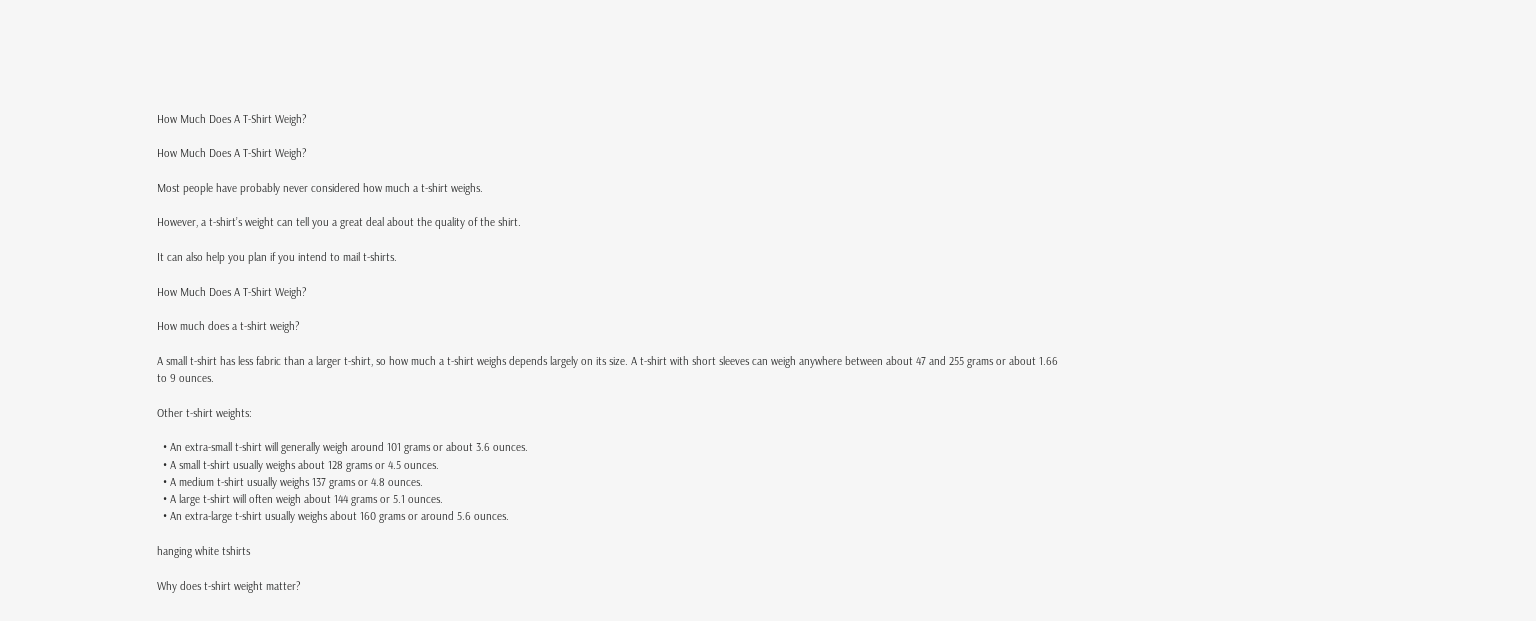How Much Does A T-Shirt Weigh?

How Much Does A T-Shirt Weigh?

Most people have probably never considered how much a t-shirt weighs.

However, a t-shirt’s weight can tell you a great deal about the quality of the shirt.

It can also help you plan if you intend to mail t-shirts.

How Much Does A T-Shirt Weigh?

How much does a t-shirt weigh?

A small t-shirt has less fabric than a larger t-shirt, so how much a t-shirt weighs depends largely on its size. A t-shirt with short sleeves can weigh anywhere between about 47 and 255 grams or about 1.66 to 9 ounces.

Other t-shirt weights:

  • An extra-small t-shirt will generally weigh around 101 grams or about 3.6 ounces.
  • A small t-shirt usually weighs about 128 grams or 4.5 ounces.
  • A medium t-shirt usually weighs 137 grams or 4.8 ounces.
  • A large t-shirt will often weigh about 144 grams or 5.1 ounces.
  • An extra-large t-shirt usually weighs about 160 grams or around 5.6 ounces.

hanging white tshirts

Why does t-shirt weight matter?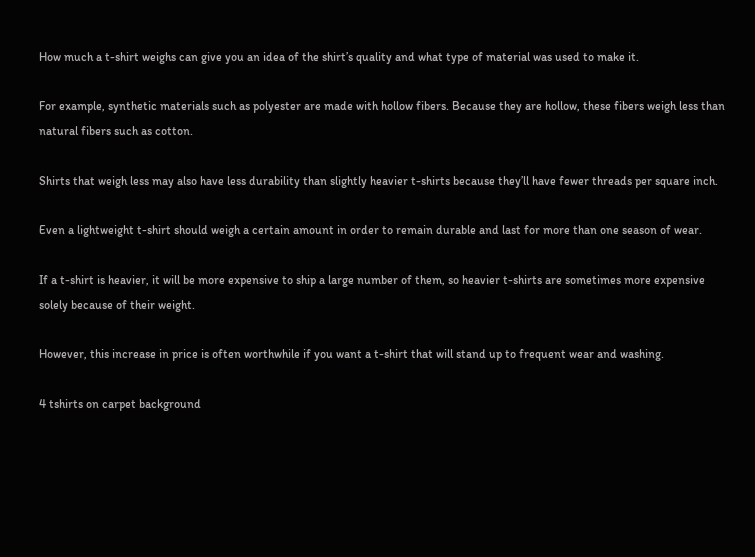How much a t-shirt weighs can give you an idea of the shirt’s quality and what type of material was used to make it.

For example, synthetic materials such as polyester are made with hollow fibers. Because they are hollow, these fibers weigh less than natural fibers such as cotton.

Shirts that weigh less may also have less durability than slightly heavier t-shirts because they’ll have fewer threads per square inch.

Even a lightweight t-shirt should weigh a certain amount in order to remain durable and last for more than one season of wear.

If a t-shirt is heavier, it will be more expensive to ship a large number of them, so heavier t-shirts are sometimes more expensive solely because of their weight.

However, this increase in price is often worthwhile if you want a t-shirt that will stand up to frequent wear and washing.

4 tshirts on carpet background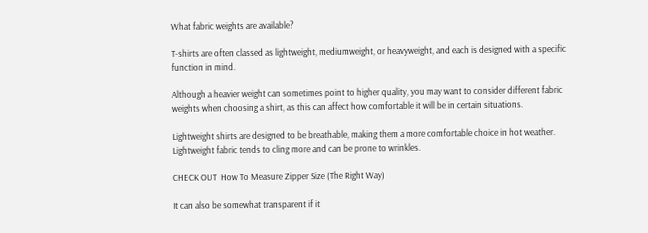What fabric weights are available?

T-shirts are often classed as lightweight, mediumweight, or heavyweight, and each is designed with a specific function in mind.

Although a heavier weight can sometimes point to higher quality, you may want to consider different fabric weights when choosing a shirt, as this can affect how comfortable it will be in certain situations.

Lightweight shirts are designed to be breathable, making them a more comfortable choice in hot weather. Lightweight fabric tends to cling more and can be prone to wrinkles.

CHECK OUT  How To Measure Zipper Size (The Right Way)

It can also be somewhat transparent if it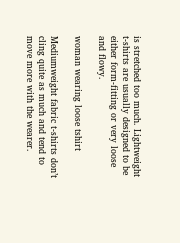is stretched too much. Lightweight t-shirts are usually designed to be either form-fitting or very loose and flowy.

woman wearing loose tshirt

Mediumweight fabric t-shirts don’t cling quite as much and tend to move more with the wearer.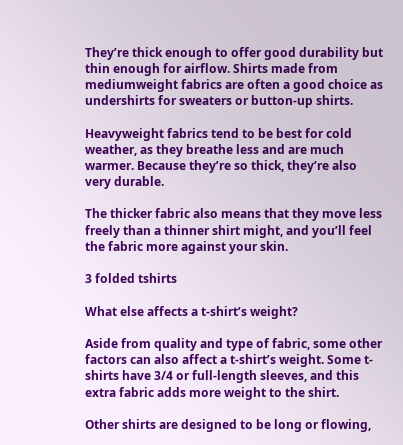They’re thick enough to offer good durability but thin enough for airflow. Shirts made from mediumweight fabrics are often a good choice as undershirts for sweaters or button-up shirts.

Heavyweight fabrics tend to be best for cold weather, as they breathe less and are much warmer. Because they’re so thick, they’re also very durable.

The thicker fabric also means that they move less freely than a thinner shirt might, and you’ll feel the fabric more against your skin.

3 folded tshirts

What else affects a t-shirt’s weight?

Aside from quality and type of fabric, some other factors can also affect a t-shirt’s weight. Some t-shirts have 3/4 or full-length sleeves, and this extra fabric adds more weight to the shirt.

Other shirts are designed to be long or flowing,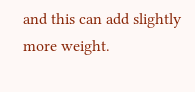and this can add slightly more weight.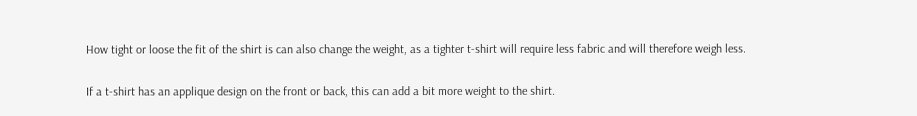How tight or loose the fit of the shirt is can also change the weight, as a tighter t-shirt will require less fabric and will therefore weigh less.

If a t-shirt has an applique design on the front or back, this can add a bit more weight to the shirt.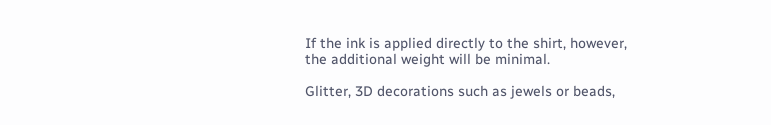If the ink is applied directly to the shirt, however, the additional weight will be minimal.

Glitter, 3D decorations such as jewels or beads,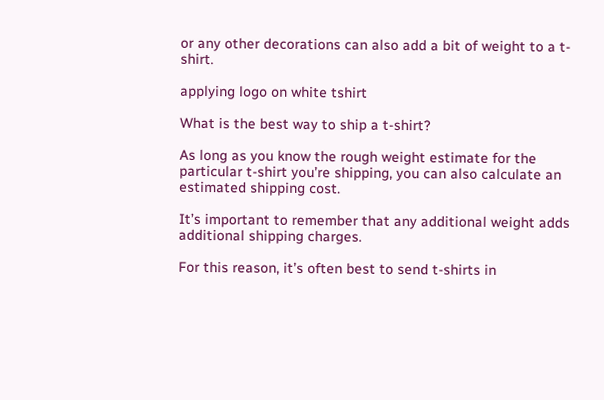or any other decorations can also add a bit of weight to a t-shirt.

applying logo on white tshirt

What is the best way to ship a t-shirt?

As long as you know the rough weight estimate for the particular t-shirt you’re shipping, you can also calculate an estimated shipping cost.

It’s important to remember that any additional weight adds additional shipping charges.

For this reason, it’s often best to send t-shirts in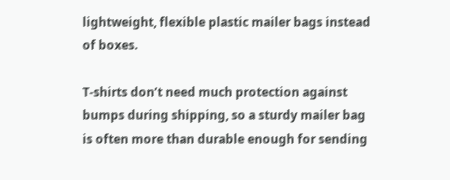lightweight, flexible plastic mailer bags instead of boxes.

T-shirts don’t need much protection against bumps during shipping, so a sturdy mailer bag is often more than durable enough for sending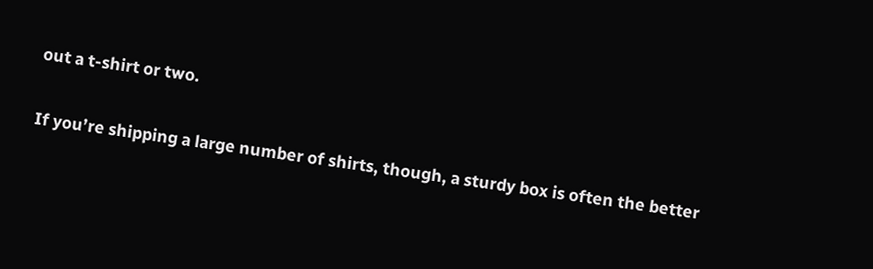out a t-shirt or two.

If you’re shipping a large number of shirts, though, a sturdy box is often the better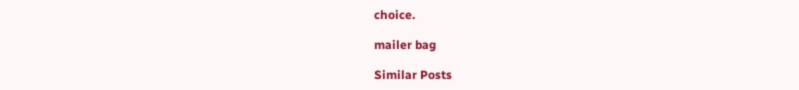choice.

mailer bag

Similar Posts